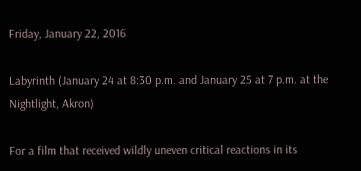Friday, January 22, 2016

Labyrinth (January 24 at 8:30 p.m. and January 25 at 7 p.m. at the Nightlight, Akron)

For a film that received wildly uneven critical reactions in its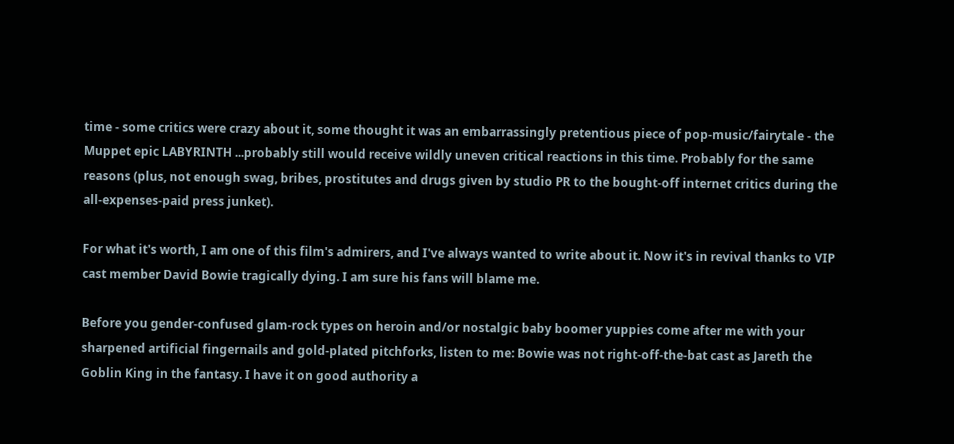time - some critics were crazy about it, some thought it was an embarrassingly pretentious piece of pop-music/fairytale - the Muppet epic LABYRINTH ...probably still would receive wildly uneven critical reactions in this time. Probably for the same reasons (plus, not enough swag, bribes, prostitutes and drugs given by studio PR to the bought-off internet critics during the all-expenses-paid press junket).

For what it's worth, I am one of this film's admirers, and I've always wanted to write about it. Now it's in revival thanks to VIP cast member David Bowie tragically dying. I am sure his fans will blame me.

Before you gender-confused glam-rock types on heroin and/or nostalgic baby boomer yuppies come after me with your sharpened artificial fingernails and gold-plated pitchforks, listen to me: Bowie was not right-off-the-bat cast as Jareth the Goblin King in the fantasy. I have it on good authority a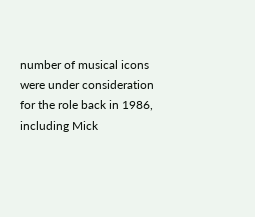number of musical icons were under consideration for the role back in 1986, including Mick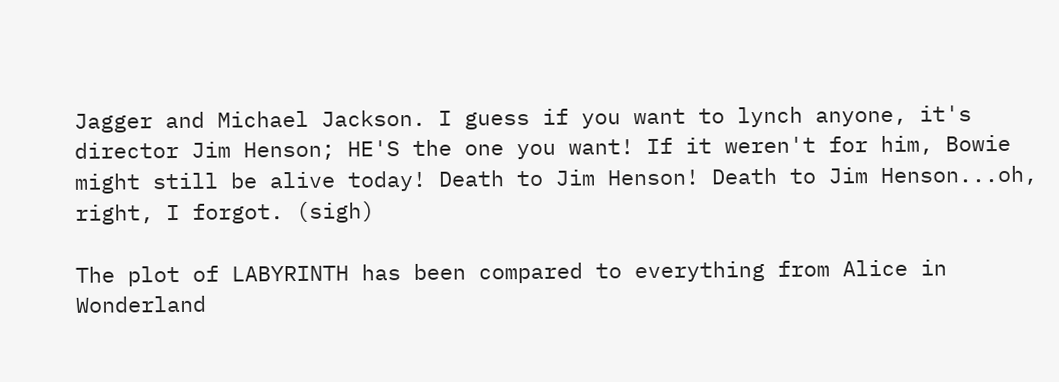Jagger and Michael Jackson. I guess if you want to lynch anyone, it's director Jim Henson; HE'S the one you want! If it weren't for him, Bowie might still be alive today! Death to Jim Henson! Death to Jim Henson...oh, right, I forgot. (sigh)

The plot of LABYRINTH has been compared to everything from Alice in Wonderland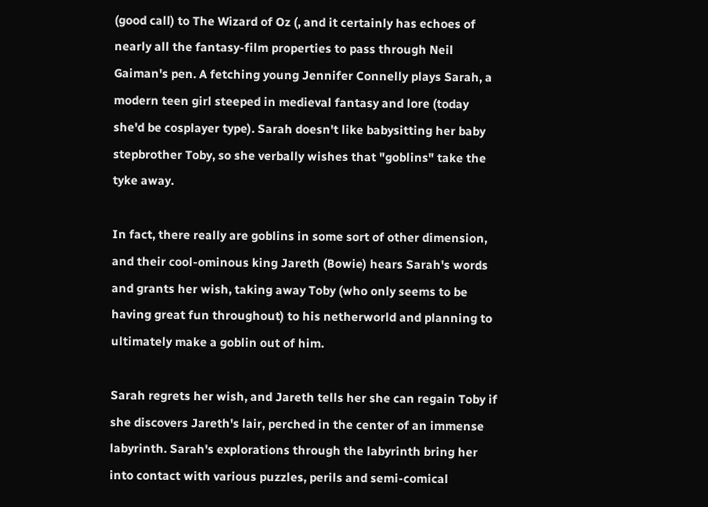(good call) to The Wizard of Oz (, and it certainly has echoes of nearly all the fantasy-film properties to pass through Neil Gaiman's pen. A fetching young Jennifer Connelly plays Sarah, a modern teen girl steeped in medieval fantasy and lore (today she'd be cosplayer type). Sarah doesn't like babysitting her baby stepbrother Toby, so she verbally wishes that "goblins" take the tyke away.

In fact, there really are goblins in some sort of other dimension, and their cool-ominous king Jareth (Bowie) hears Sarah's words and grants her wish, taking away Toby (who only seems to be having great fun throughout) to his netherworld and planning to ultimately make a goblin out of him.

Sarah regrets her wish, and Jareth tells her she can regain Toby if she discovers Jareth's lair, perched in the center of an immense labyrinth. Sarah's explorations through the labyrinth bring her into contact with various puzzles, perils and semi-comical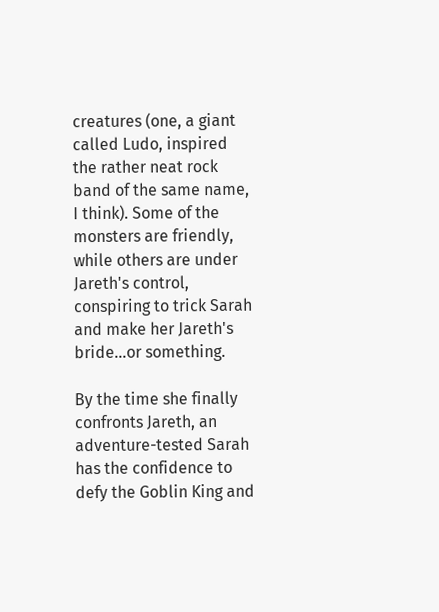creatures (one, a giant called Ludo, inspired the rather neat rock band of the same name, I think). Some of the monsters are friendly, while others are under Jareth's control, conspiring to trick Sarah and make her Jareth's bride...or something.

By the time she finally confronts Jareth, an adventure-tested Sarah has the confidence to defy the Goblin King and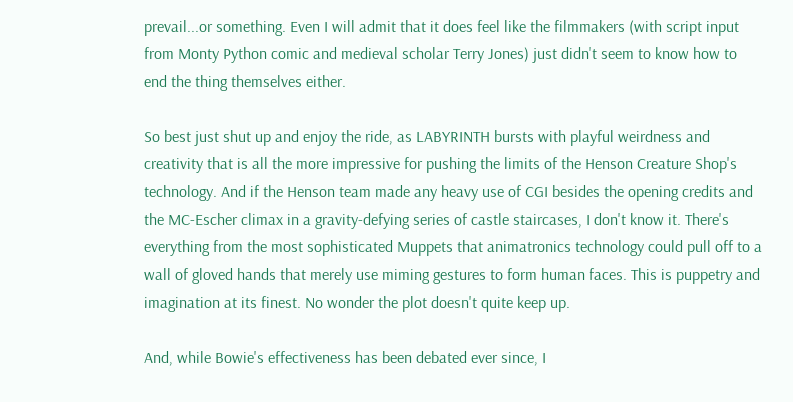prevail...or something. Even I will admit that it does feel like the filmmakers (with script input from Monty Python comic and medieval scholar Terry Jones) just didn't seem to know how to end the thing themselves either.

So best just shut up and enjoy the ride, as LABYRINTH bursts with playful weirdness and creativity that is all the more impressive for pushing the limits of the Henson Creature Shop's technology. And if the Henson team made any heavy use of CGI besides the opening credits and the MC-Escher climax in a gravity-defying series of castle staircases, I don't know it. There's everything from the most sophisticated Muppets that animatronics technology could pull off to a wall of gloved hands that merely use miming gestures to form human faces. This is puppetry and imagination at its finest. No wonder the plot doesn't quite keep up.

And, while Bowie's effectiveness has been debated ever since, I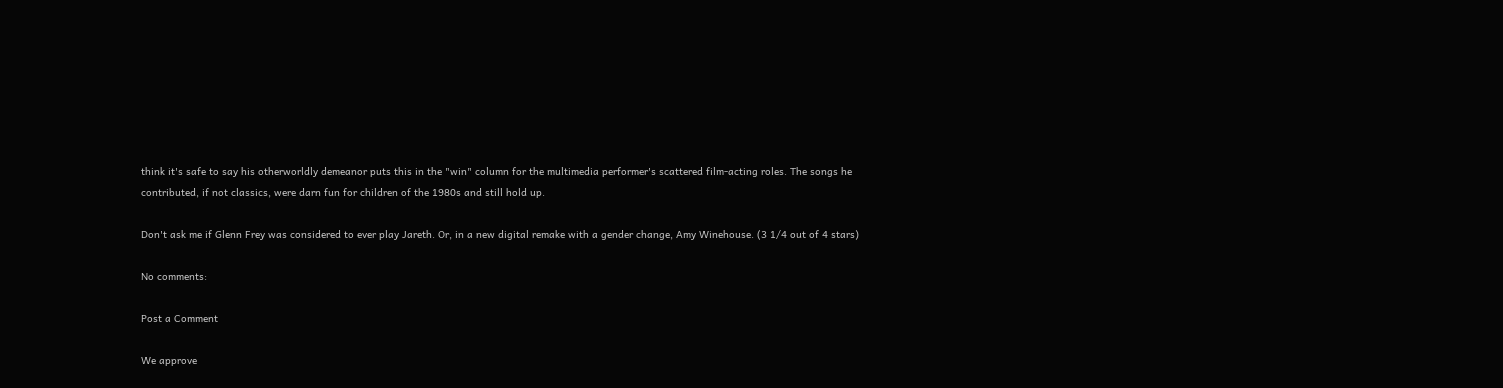think it's safe to say his otherworldly demeanor puts this in the "win" column for the multimedia performer's scattered film-acting roles. The songs he contributed, if not classics, were darn fun for children of the 1980s and still hold up.

Don't ask me if Glenn Frey was considered to ever play Jareth. Or, in a new digital remake with a gender change, Amy Winehouse. (3 1/4 out of 4 stars)

No comments:

Post a Comment

We approve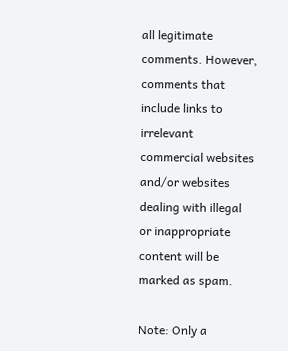all legitimate comments. However, comments that include links to irrelevant commercial websites and/or websites dealing with illegal or inappropriate content will be marked as spam.

Note: Only a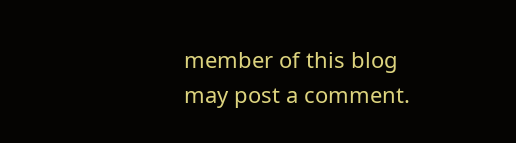member of this blog may post a comment.